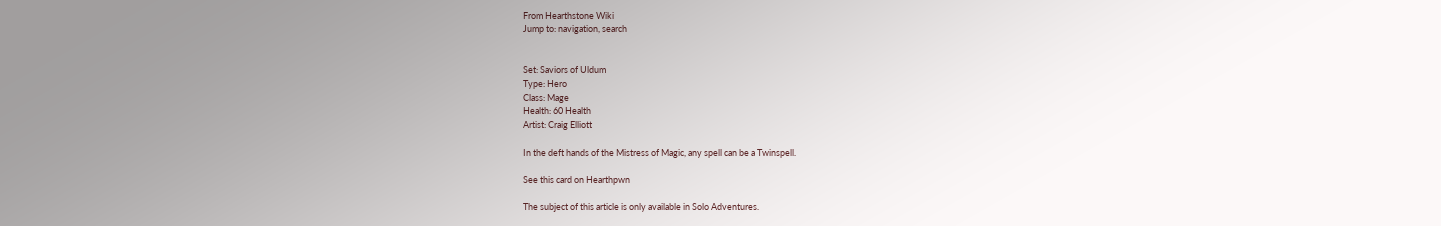From Hearthstone Wiki
Jump to: navigation, search


Set: Saviors of Uldum
Type: Hero
Class: Mage
Health: 60 Health
Artist: Craig Elliott

In the deft hands of the Mistress of Magic, any spell can be a Twinspell.

See this card on Hearthpwn

The subject of this article is only available in Solo Adventures.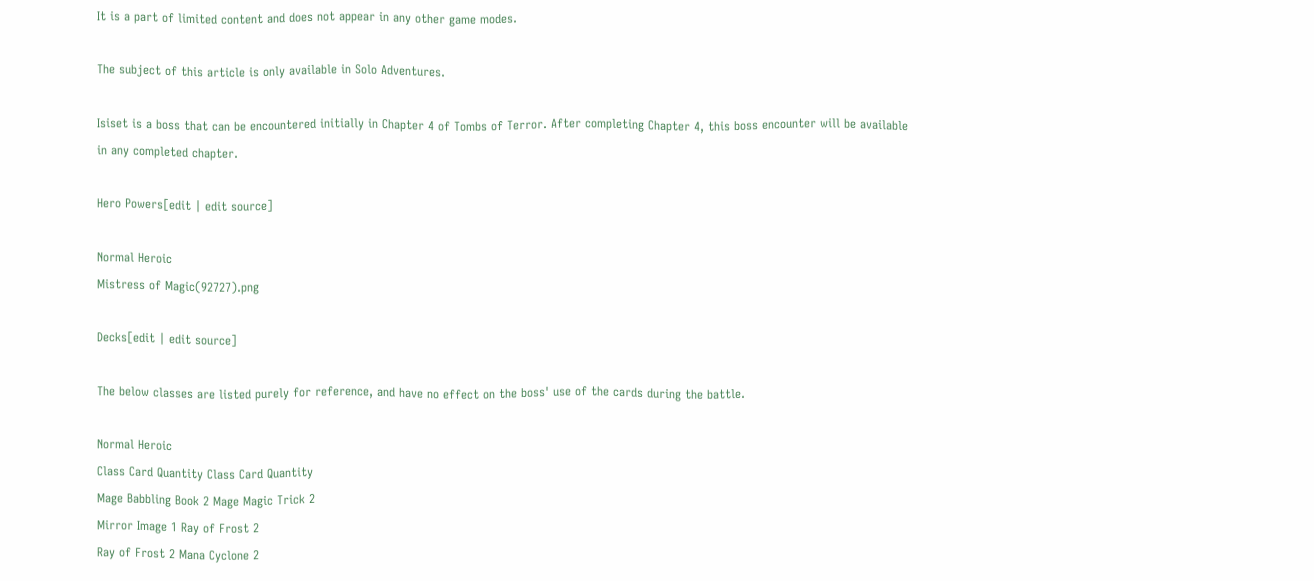It is a part of limited content and does not appear in any other game modes.

The subject of this article is only available in Solo Adventures.

Isiset is a boss that can be encountered initially in Chapter 4 of Tombs of Terror. After completing Chapter 4, this boss encounter will be available in any completed chapter.

Hero Powers[edit | edit source]

Normal Heroic
Mistress of Magic(92727).png

Decks[edit | edit source]

The below classes are listed purely for reference, and have no effect on the boss' use of the cards during the battle.

Normal Heroic
Class Card Quantity Class Card Quantity
Mage Babbling Book 2 Mage Magic Trick 2
Mirror Image 1 Ray of Frost 2
Ray of Frost 2 Mana Cyclone 2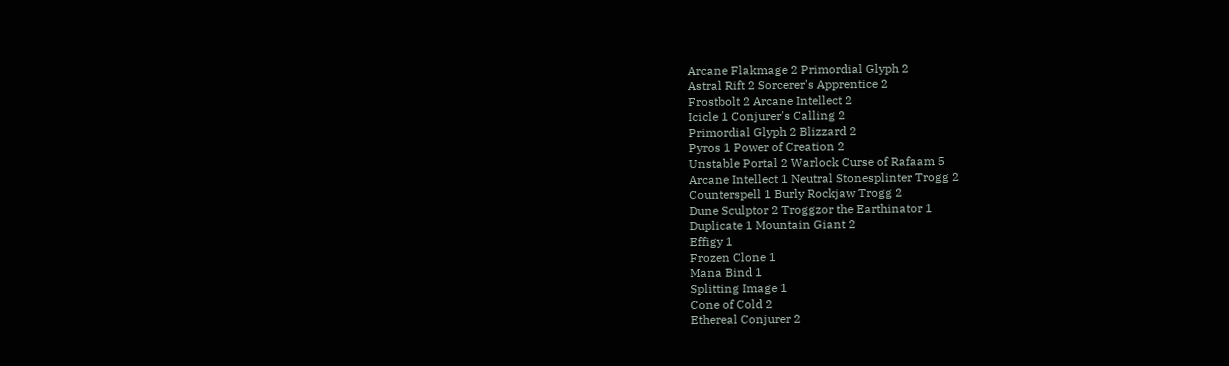Arcane Flakmage 2 Primordial Glyph 2
Astral Rift 2 Sorcerer's Apprentice 2
Frostbolt 2 Arcane Intellect 2
Icicle 1 Conjurer's Calling 2
Primordial Glyph 2 Blizzard 2
Pyros 1 Power of Creation 2
Unstable Portal 2 Warlock Curse of Rafaam 5
Arcane Intellect 1 Neutral Stonesplinter Trogg 2
Counterspell 1 Burly Rockjaw Trogg 2
Dune Sculptor 2 Troggzor the Earthinator 1
Duplicate 1 Mountain Giant 2
Effigy 1
Frozen Clone 1
Mana Bind 1
Splitting Image 1
Cone of Cold 2
Ethereal Conjurer 2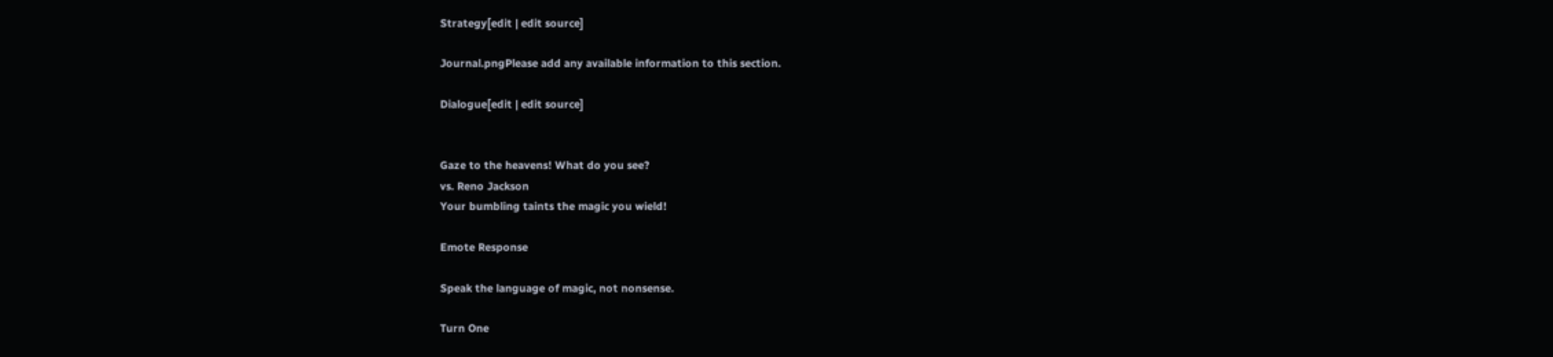Strategy[edit | edit source]

Journal.pngPlease add any available information to this section.

Dialogue[edit | edit source]


Gaze to the heavens! What do you see?
vs. Reno Jackson
Your bumbling taints the magic you wield!

Emote Response

Speak the language of magic, not nonsense.

Turn One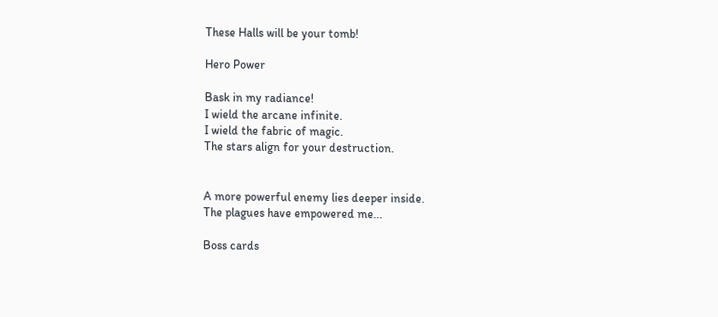These Halls will be your tomb!

Hero Power

Bask in my radiance!
I wield the arcane infinite.
I wield the fabric of magic.
The stars align for your destruction.


A more powerful enemy lies deeper inside.
The plagues have empowered me...

Boss cards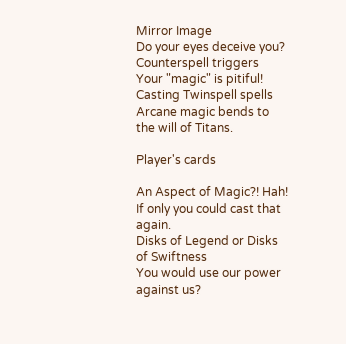Mirror Image
Do your eyes deceive you?
Counterspell triggers
Your "magic" is pitiful!
Casting Twinspell spells
Arcane magic bends to the will of Titans.

Player's cards

An Aspect of Magic?! Hah!
If only you could cast that again.
Disks of Legend or Disks of Swiftness
You would use our power against us?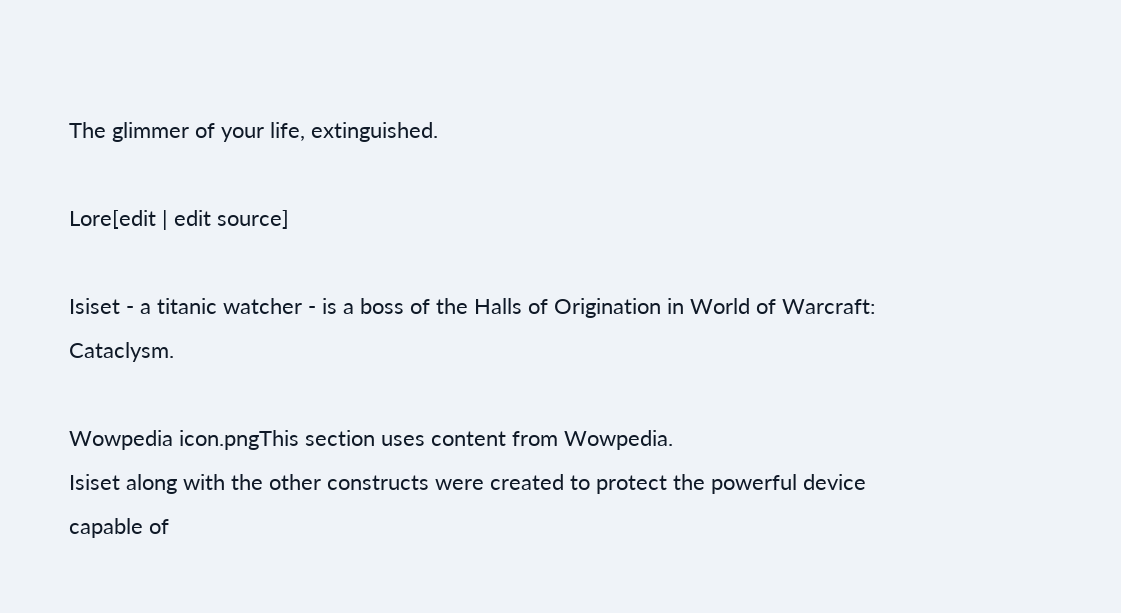The glimmer of your life, extinguished.

Lore[edit | edit source]

Isiset - a titanic watcher - is a boss of the Halls of Origination in World of Warcraft: Cataclysm.

Wowpedia icon.pngThis section uses content from Wowpedia.
Isiset along with the other constructs were created to protect the powerful device capable of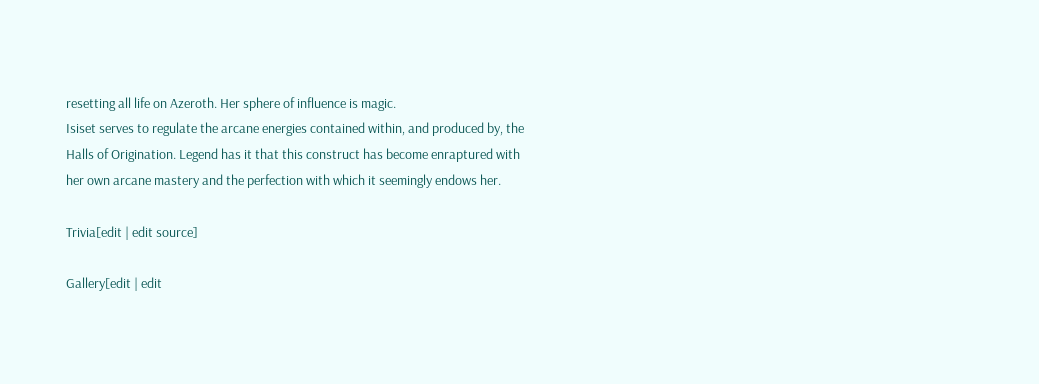resetting all life on Azeroth. Her sphere of influence is magic.
Isiset serves to regulate the arcane energies contained within, and produced by, the Halls of Origination. Legend has it that this construct has become enraptured with her own arcane mastery and the perfection with which it seemingly endows her.

Trivia[edit | edit source]

Gallery[edit | edit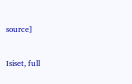source]

Isiset, full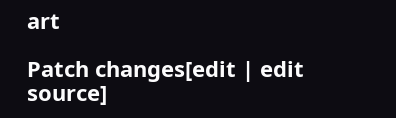art

Patch changes[edit | edit source]